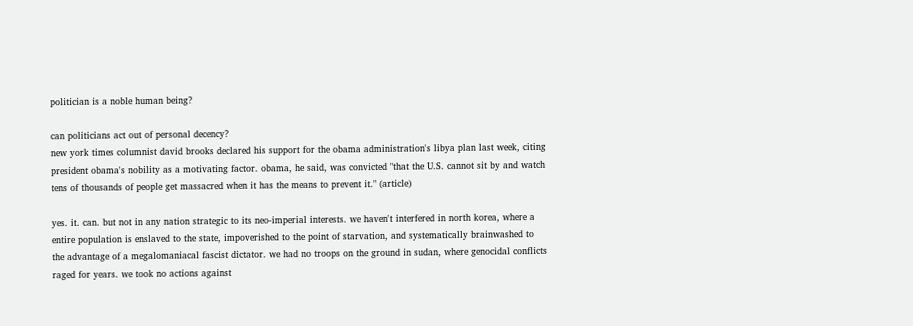politician is a noble human being?

can politicians act out of personal decency?
new york times columnist david brooks declared his support for the obama administration's libya plan last week, citing president obama's nobility as a motivating factor. obama, he said, was convicted "that the U.S. cannot sit by and watch tens of thousands of people get massacred when it has the means to prevent it." (article)

yes. it. can. but not in any nation strategic to its neo-imperial interests. we haven't interfered in north korea, where a entire population is enslaved to the state, impoverished to the point of starvation, and systematically brainwashed to the advantage of a megalomaniacal fascist dictator. we had no troops on the ground in sudan, where genocidal conflicts raged for years. we took no actions against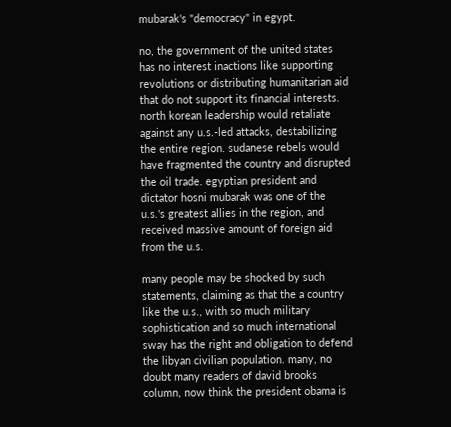mubarak's "democracy" in egypt.

no, the government of the united states has no interest inactions like supporting revolutions or distributing humanitarian aid that do not support its financial interests. north korean leadership would retaliate against any u.s.-led attacks, destabilizing the entire region. sudanese rebels would have fragmented the country and disrupted the oil trade. egyptian president and dictator hosni mubarak was one of the u.s.'s greatest allies in the region, and received massive amount of foreign aid from the u.s.

many people may be shocked by such statements, claiming as that the a country like the u.s., with so much military sophistication and so much international sway has the right and obligation to defend the libyan civilian population. many, no doubt many readers of david brooks column, now think the president obama is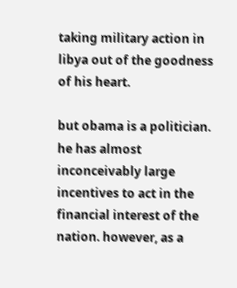taking military action in libya out of the goodness of his heart.

but obama is a politician. he has almost inconceivably large incentives to act in the financial interest of the nation. however, as a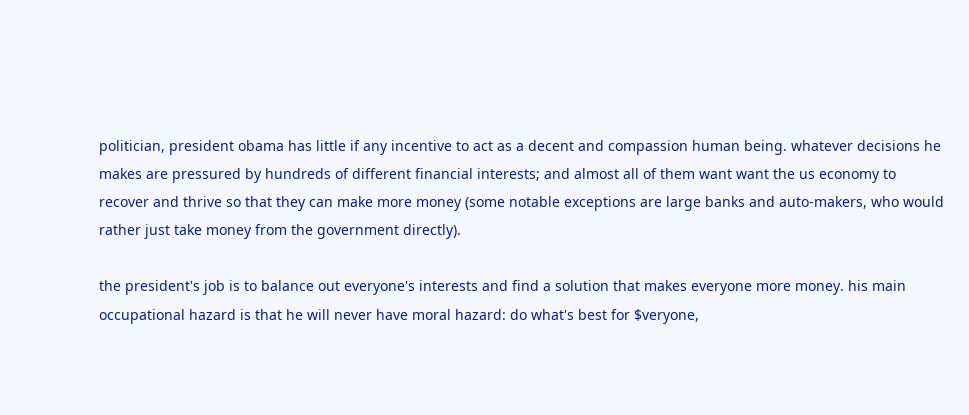politician, president obama has little if any incentive to act as a decent and compassion human being. whatever decisions he makes are pressured by hundreds of different financial interests; and almost all of them want want the us economy to recover and thrive so that they can make more money (some notable exceptions are large banks and auto-makers, who would rather just take money from the government directly).

the president's job is to balance out everyone's interests and find a solution that makes everyone more money. his main occupational hazard is that he will never have moral hazard: do what's best for $veryone,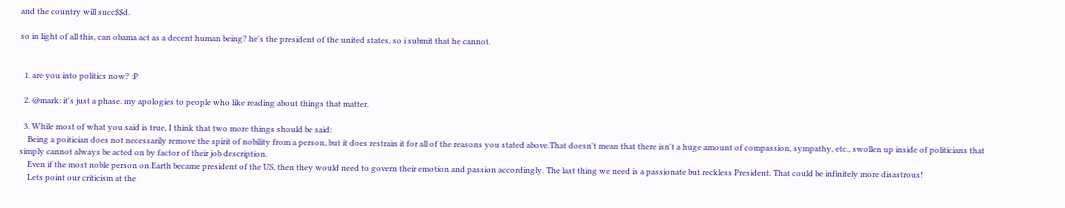and the country will succ$$d.

so in light of all this, can obama act as a decent human being? he's the president of the united states, so i submit that he cannot.


  1. are you into politics now? :P

  2. @mark: it's just a phase. my apologies to people who like reading about things that matter.

  3. While most of what you said is true, I think that two more things should be said:
    Being a poitician does not necessarily remove the spirit of nobility from a person, but it does restrain it for all of the reasons you stated above.That doesn't mean that there isn't a huge amount of compassion, sympathy, etc., swollen up inside of politicians that simply cannot always be acted on by factor of their job description.
    Even if the most noble person on Earth became president of the US, then they would need to govern their emotion and passion accordingly. The last thing we need is a passionate but reckless President. That could be infinitely more disastrous!
    Lets point our criticism at the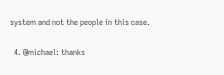system and not the people in this case.

  4. @michael: thanks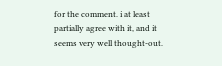for the comment. i at least partially agree with it, and it seems very well thought-out.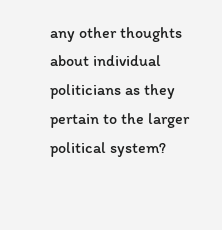any other thoughts about individual politicians as they pertain to the larger political system?